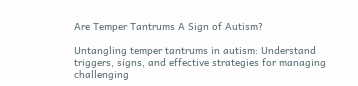Are Temper Tantrums A Sign of Autism?

Untangling temper tantrums in autism: Understand triggers, signs, and effective strategies for managing challenging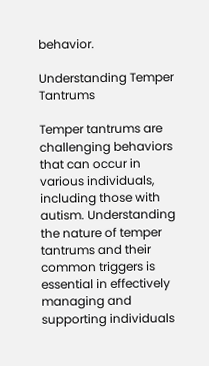behavior.

Understanding Temper Tantrums

Temper tantrums are challenging behaviors that can occur in various individuals, including those with autism. Understanding the nature of temper tantrums and their common triggers is essential in effectively managing and supporting individuals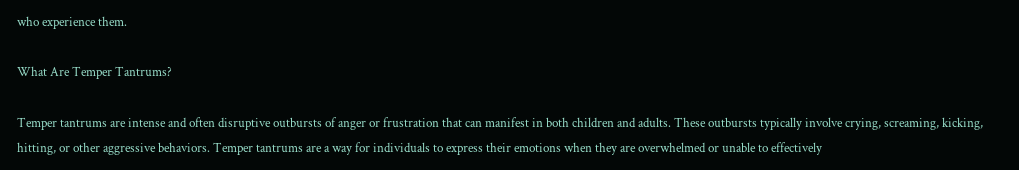who experience them.

What Are Temper Tantrums?

Temper tantrums are intense and often disruptive outbursts of anger or frustration that can manifest in both children and adults. These outbursts typically involve crying, screaming, kicking, hitting, or other aggressive behaviors. Temper tantrums are a way for individuals to express their emotions when they are overwhelmed or unable to effectively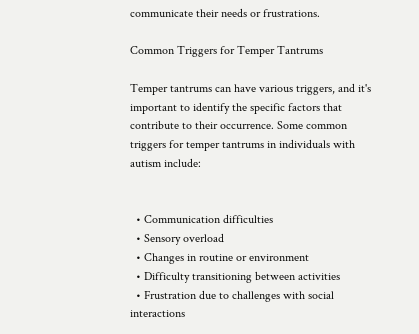communicate their needs or frustrations.

Common Triggers for Temper Tantrums

Temper tantrums can have various triggers, and it's important to identify the specific factors that contribute to their occurrence. Some common triggers for temper tantrums in individuals with autism include:


  • Communication difficulties
  • Sensory overload
  • Changes in routine or environment
  • Difficulty transitioning between activities
  • Frustration due to challenges with social interactions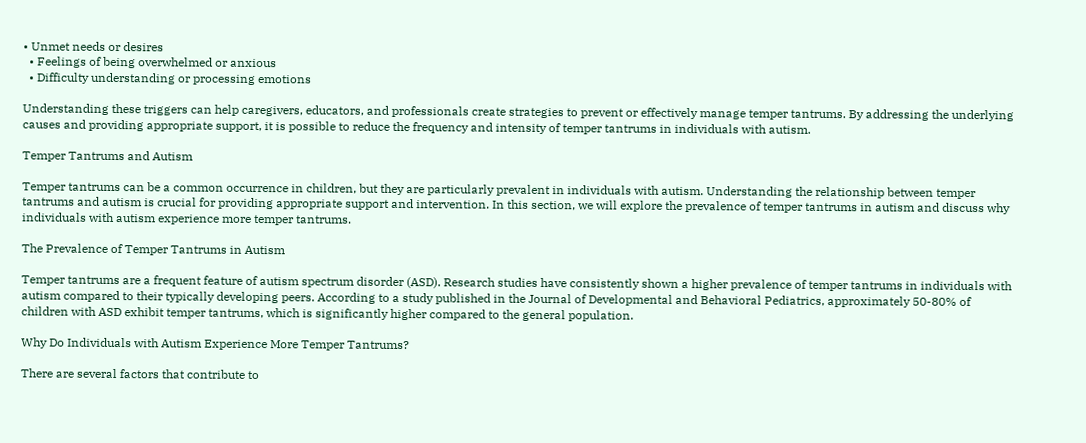• Unmet needs or desires
  • Feelings of being overwhelmed or anxious
  • Difficulty understanding or processing emotions

Understanding these triggers can help caregivers, educators, and professionals create strategies to prevent or effectively manage temper tantrums. By addressing the underlying causes and providing appropriate support, it is possible to reduce the frequency and intensity of temper tantrums in individuals with autism.

Temper Tantrums and Autism

Temper tantrums can be a common occurrence in children, but they are particularly prevalent in individuals with autism. Understanding the relationship between temper tantrums and autism is crucial for providing appropriate support and intervention. In this section, we will explore the prevalence of temper tantrums in autism and discuss why individuals with autism experience more temper tantrums.

The Prevalence of Temper Tantrums in Autism

Temper tantrums are a frequent feature of autism spectrum disorder (ASD). Research studies have consistently shown a higher prevalence of temper tantrums in individuals with autism compared to their typically developing peers. According to a study published in the Journal of Developmental and Behavioral Pediatrics, approximately 50-80% of children with ASD exhibit temper tantrums, which is significantly higher compared to the general population.

Why Do Individuals with Autism Experience More Temper Tantrums?

There are several factors that contribute to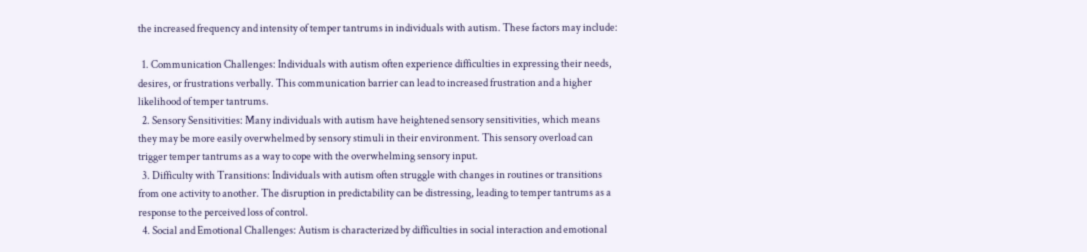the increased frequency and intensity of temper tantrums in individuals with autism. These factors may include:

  1. Communication Challenges: Individuals with autism often experience difficulties in expressing their needs, desires, or frustrations verbally. This communication barrier can lead to increased frustration and a higher likelihood of temper tantrums.
  2. Sensory Sensitivities: Many individuals with autism have heightened sensory sensitivities, which means they may be more easily overwhelmed by sensory stimuli in their environment. This sensory overload can trigger temper tantrums as a way to cope with the overwhelming sensory input.
  3. Difficulty with Transitions: Individuals with autism often struggle with changes in routines or transitions from one activity to another. The disruption in predictability can be distressing, leading to temper tantrums as a response to the perceived loss of control.
  4. Social and Emotional Challenges: Autism is characterized by difficulties in social interaction and emotional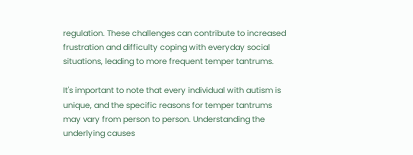regulation. These challenges can contribute to increased frustration and difficulty coping with everyday social situations, leading to more frequent temper tantrums.

It's important to note that every individual with autism is unique, and the specific reasons for temper tantrums may vary from person to person. Understanding the underlying causes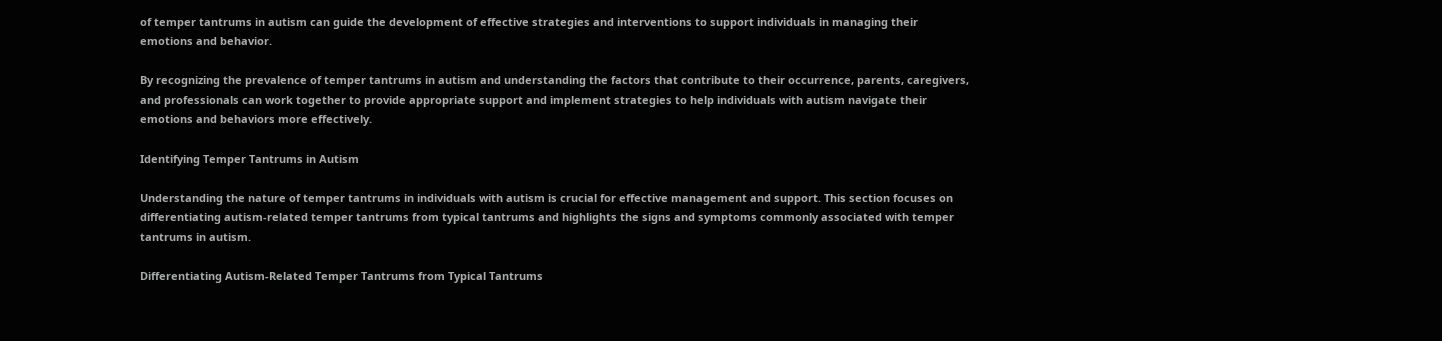of temper tantrums in autism can guide the development of effective strategies and interventions to support individuals in managing their emotions and behavior.

By recognizing the prevalence of temper tantrums in autism and understanding the factors that contribute to their occurrence, parents, caregivers, and professionals can work together to provide appropriate support and implement strategies to help individuals with autism navigate their emotions and behaviors more effectively.

Identifying Temper Tantrums in Autism

Understanding the nature of temper tantrums in individuals with autism is crucial for effective management and support. This section focuses on differentiating autism-related temper tantrums from typical tantrums and highlights the signs and symptoms commonly associated with temper tantrums in autism.

Differentiating Autism-Related Temper Tantrums from Typical Tantrums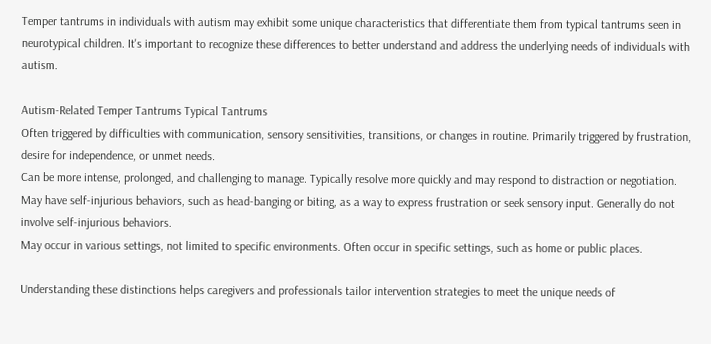Temper tantrums in individuals with autism may exhibit some unique characteristics that differentiate them from typical tantrums seen in neurotypical children. It's important to recognize these differences to better understand and address the underlying needs of individuals with autism.

Autism-Related Temper Tantrums Typical Tantrums
Often triggered by difficulties with communication, sensory sensitivities, transitions, or changes in routine. Primarily triggered by frustration, desire for independence, or unmet needs.
Can be more intense, prolonged, and challenging to manage. Typically resolve more quickly and may respond to distraction or negotiation.
May have self-injurious behaviors, such as head-banging or biting, as a way to express frustration or seek sensory input. Generally do not involve self-injurious behaviors.
May occur in various settings, not limited to specific environments. Often occur in specific settings, such as home or public places.

Understanding these distinctions helps caregivers and professionals tailor intervention strategies to meet the unique needs of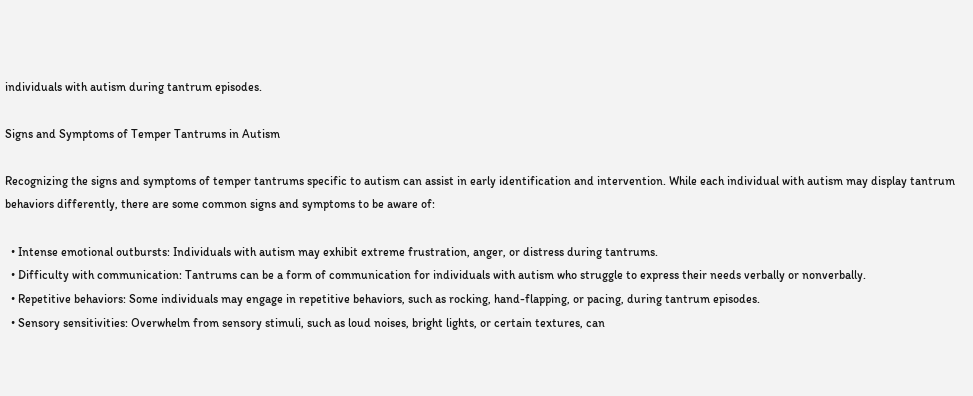individuals with autism during tantrum episodes.

Signs and Symptoms of Temper Tantrums in Autism

Recognizing the signs and symptoms of temper tantrums specific to autism can assist in early identification and intervention. While each individual with autism may display tantrum behaviors differently, there are some common signs and symptoms to be aware of:

  • Intense emotional outbursts: Individuals with autism may exhibit extreme frustration, anger, or distress during tantrums.
  • Difficulty with communication: Tantrums can be a form of communication for individuals with autism who struggle to express their needs verbally or nonverbally.
  • Repetitive behaviors: Some individuals may engage in repetitive behaviors, such as rocking, hand-flapping, or pacing, during tantrum episodes.
  • Sensory sensitivities: Overwhelm from sensory stimuli, such as loud noises, bright lights, or certain textures, can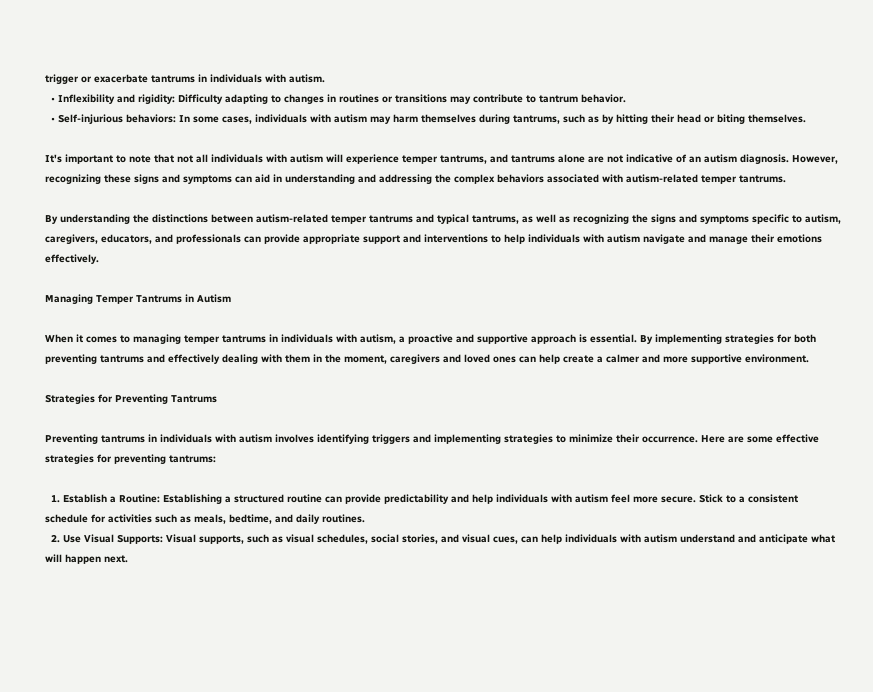trigger or exacerbate tantrums in individuals with autism.
  • Inflexibility and rigidity: Difficulty adapting to changes in routines or transitions may contribute to tantrum behavior.
  • Self-injurious behaviors: In some cases, individuals with autism may harm themselves during tantrums, such as by hitting their head or biting themselves.

It's important to note that not all individuals with autism will experience temper tantrums, and tantrums alone are not indicative of an autism diagnosis. However, recognizing these signs and symptoms can aid in understanding and addressing the complex behaviors associated with autism-related temper tantrums.

By understanding the distinctions between autism-related temper tantrums and typical tantrums, as well as recognizing the signs and symptoms specific to autism, caregivers, educators, and professionals can provide appropriate support and interventions to help individuals with autism navigate and manage their emotions effectively.

Managing Temper Tantrums in Autism

When it comes to managing temper tantrums in individuals with autism, a proactive and supportive approach is essential. By implementing strategies for both preventing tantrums and effectively dealing with them in the moment, caregivers and loved ones can help create a calmer and more supportive environment.

Strategies for Preventing Tantrums

Preventing tantrums in individuals with autism involves identifying triggers and implementing strategies to minimize their occurrence. Here are some effective strategies for preventing tantrums:

  1. Establish a Routine: Establishing a structured routine can provide predictability and help individuals with autism feel more secure. Stick to a consistent schedule for activities such as meals, bedtime, and daily routines.
  2. Use Visual Supports: Visual supports, such as visual schedules, social stories, and visual cues, can help individuals with autism understand and anticipate what will happen next.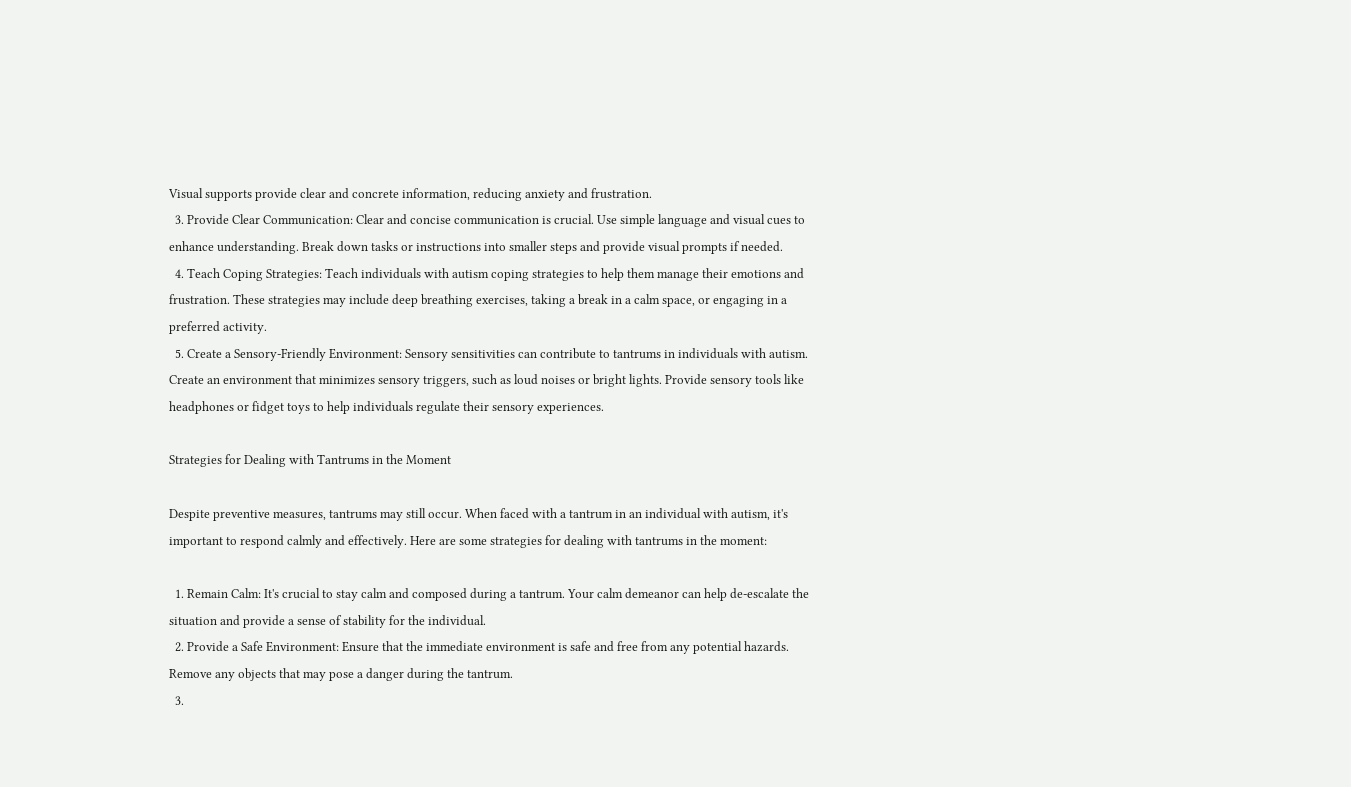Visual supports provide clear and concrete information, reducing anxiety and frustration.
  3. Provide Clear Communication: Clear and concise communication is crucial. Use simple language and visual cues to enhance understanding. Break down tasks or instructions into smaller steps and provide visual prompts if needed.
  4. Teach Coping Strategies: Teach individuals with autism coping strategies to help them manage their emotions and frustration. These strategies may include deep breathing exercises, taking a break in a calm space, or engaging in a preferred activity.
  5. Create a Sensory-Friendly Environment: Sensory sensitivities can contribute to tantrums in individuals with autism. Create an environment that minimizes sensory triggers, such as loud noises or bright lights. Provide sensory tools like headphones or fidget toys to help individuals regulate their sensory experiences.

Strategies for Dealing with Tantrums in the Moment

Despite preventive measures, tantrums may still occur. When faced with a tantrum in an individual with autism, it's important to respond calmly and effectively. Here are some strategies for dealing with tantrums in the moment:

  1. Remain Calm: It's crucial to stay calm and composed during a tantrum. Your calm demeanor can help de-escalate the situation and provide a sense of stability for the individual.
  2. Provide a Safe Environment: Ensure that the immediate environment is safe and free from any potential hazards. Remove any objects that may pose a danger during the tantrum.
  3.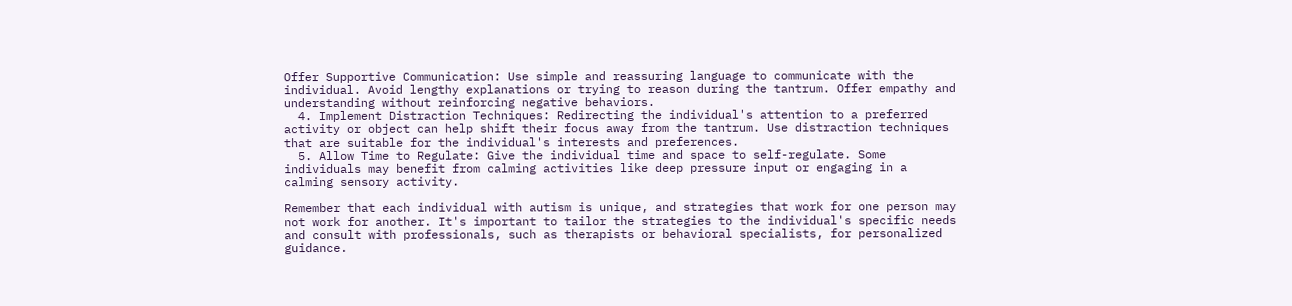Offer Supportive Communication: Use simple and reassuring language to communicate with the individual. Avoid lengthy explanations or trying to reason during the tantrum. Offer empathy and understanding without reinforcing negative behaviors.
  4. Implement Distraction Techniques: Redirecting the individual's attention to a preferred activity or object can help shift their focus away from the tantrum. Use distraction techniques that are suitable for the individual's interests and preferences.
  5. Allow Time to Regulate: Give the individual time and space to self-regulate. Some individuals may benefit from calming activities like deep pressure input or engaging in a calming sensory activity.

Remember that each individual with autism is unique, and strategies that work for one person may not work for another. It's important to tailor the strategies to the individual's specific needs and consult with professionals, such as therapists or behavioral specialists, for personalized guidance.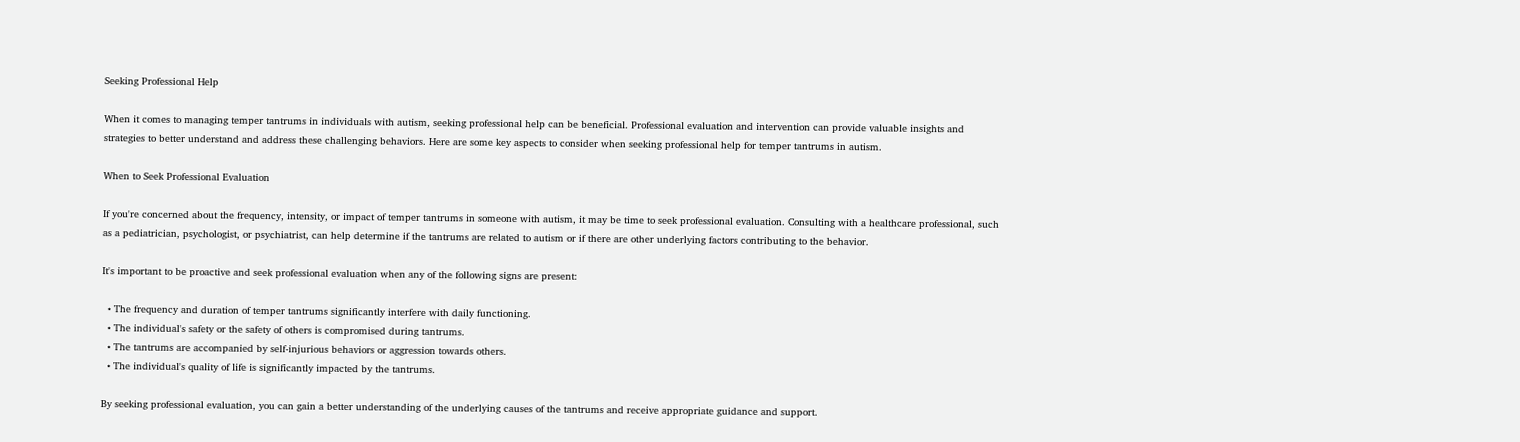Seeking Professional Help

When it comes to managing temper tantrums in individuals with autism, seeking professional help can be beneficial. Professional evaluation and intervention can provide valuable insights and strategies to better understand and address these challenging behaviors. Here are some key aspects to consider when seeking professional help for temper tantrums in autism.

When to Seek Professional Evaluation

If you're concerned about the frequency, intensity, or impact of temper tantrums in someone with autism, it may be time to seek professional evaluation. Consulting with a healthcare professional, such as a pediatrician, psychologist, or psychiatrist, can help determine if the tantrums are related to autism or if there are other underlying factors contributing to the behavior.

It's important to be proactive and seek professional evaluation when any of the following signs are present:

  • The frequency and duration of temper tantrums significantly interfere with daily functioning.
  • The individual's safety or the safety of others is compromised during tantrums.
  • The tantrums are accompanied by self-injurious behaviors or aggression towards others.
  • The individual's quality of life is significantly impacted by the tantrums.

By seeking professional evaluation, you can gain a better understanding of the underlying causes of the tantrums and receive appropriate guidance and support.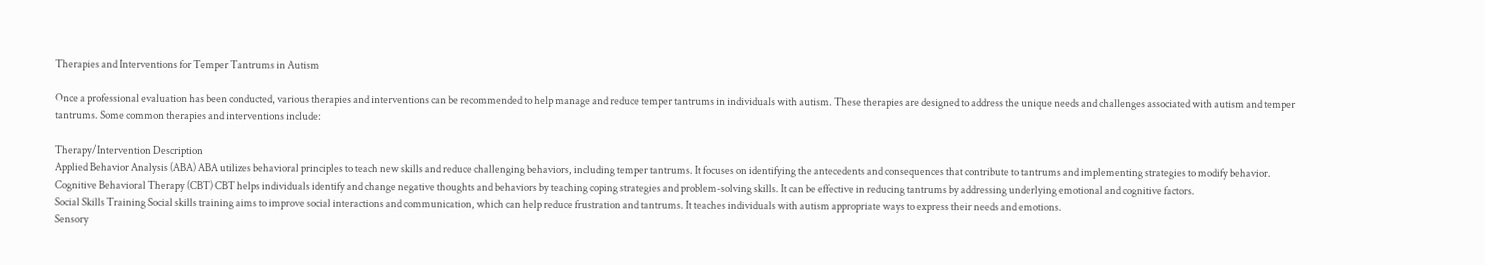Therapies and Interventions for Temper Tantrums in Autism

Once a professional evaluation has been conducted, various therapies and interventions can be recommended to help manage and reduce temper tantrums in individuals with autism. These therapies are designed to address the unique needs and challenges associated with autism and temper tantrums. Some common therapies and interventions include:

Therapy/Intervention Description
Applied Behavior Analysis (ABA) ABA utilizes behavioral principles to teach new skills and reduce challenging behaviors, including temper tantrums. It focuses on identifying the antecedents and consequences that contribute to tantrums and implementing strategies to modify behavior.
Cognitive Behavioral Therapy (CBT) CBT helps individuals identify and change negative thoughts and behaviors by teaching coping strategies and problem-solving skills. It can be effective in reducing tantrums by addressing underlying emotional and cognitive factors.
Social Skills Training Social skills training aims to improve social interactions and communication, which can help reduce frustration and tantrums. It teaches individuals with autism appropriate ways to express their needs and emotions.
Sensory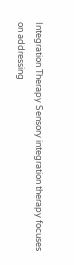Integration Therapy Sensory integration therapy focuses on addressing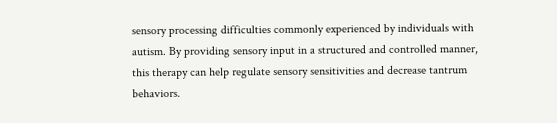sensory processing difficulties commonly experienced by individuals with autism. By providing sensory input in a structured and controlled manner, this therapy can help regulate sensory sensitivities and decrease tantrum behaviors.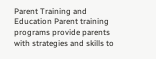Parent Training and Education Parent training programs provide parents with strategies and skills to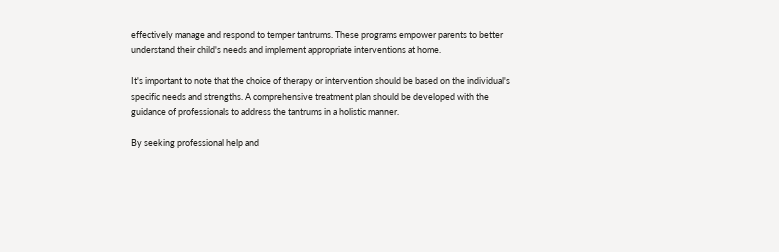effectively manage and respond to temper tantrums. These programs empower parents to better understand their child's needs and implement appropriate interventions at home.

It's important to note that the choice of therapy or intervention should be based on the individual's specific needs and strengths. A comprehensive treatment plan should be developed with the guidance of professionals to address the tantrums in a holistic manner.

By seeking professional help and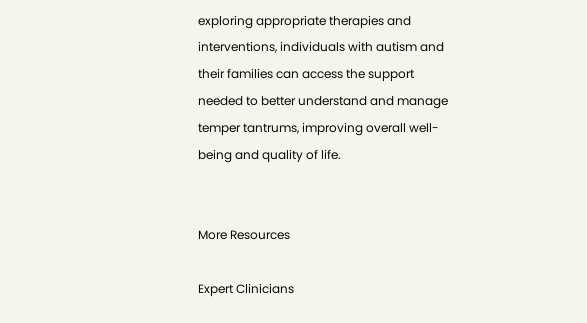exploring appropriate therapies and interventions, individuals with autism and their families can access the support needed to better understand and manage temper tantrums, improving overall well-being and quality of life.


More Resources

Expert Clinicians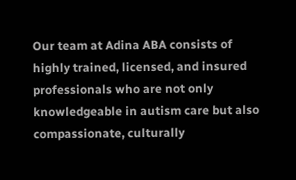Our team at Adina ABA consists of highly trained, licensed, and insured professionals who are not only knowledgeable in autism care but also compassionate, culturally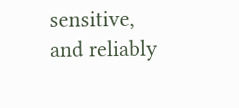sensitive, and reliably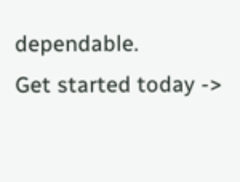dependable.
Get started today ->